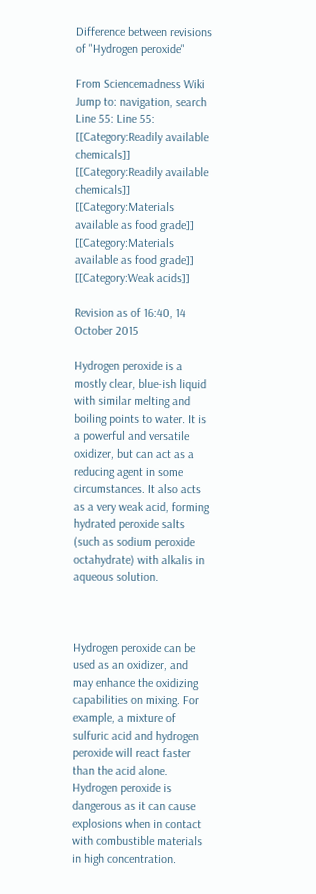Difference between revisions of "Hydrogen peroxide"

From Sciencemadness Wiki
Jump to: navigation, search
Line 55: Line 55:
[[Category:Readily available chemicals]]
[[Category:Readily available chemicals]]
[[Category:Materials available as food grade]]
[[Category:Materials available as food grade]]
[[Category:Weak acids]]

Revision as of 16:40, 14 October 2015

Hydrogen peroxide is a mostly clear, blue-ish liquid with similar melting and boiling points to water. It is a powerful and versatile oxidizer, but can act as a reducing agent in some circumstances. It also acts as a very weak acid, forming hydrated peroxide salts (such as sodium peroxide octahydrate) with alkalis in aqueous solution.



Hydrogen peroxide can be used as an oxidizer, and may enhance the oxidizing capabilities on mixing. For example, a mixture of sulfuric acid and hydrogen peroxide will react faster than the acid alone. Hydrogen peroxide is dangerous as it can cause explosions when in contact with combustible materials in high concentration.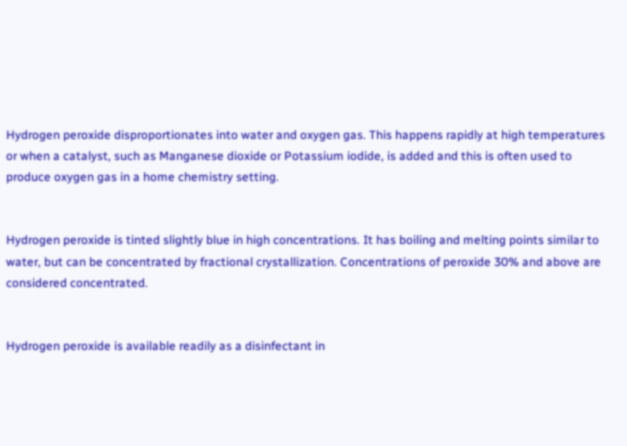Hydrogen peroxide disproportionates into water and oxygen gas. This happens rapidly at high temperatures or when a catalyst, such as Manganese dioxide or Potassium iodide, is added and this is often used to produce oxygen gas in a home chemistry setting.


Hydrogen peroxide is tinted slightly blue in high concentrations. It has boiling and melting points similar to water, but can be concentrated by fractional crystallization. Concentrations of peroxide 30% and above are considered concentrated.


Hydrogen peroxide is available readily as a disinfectant in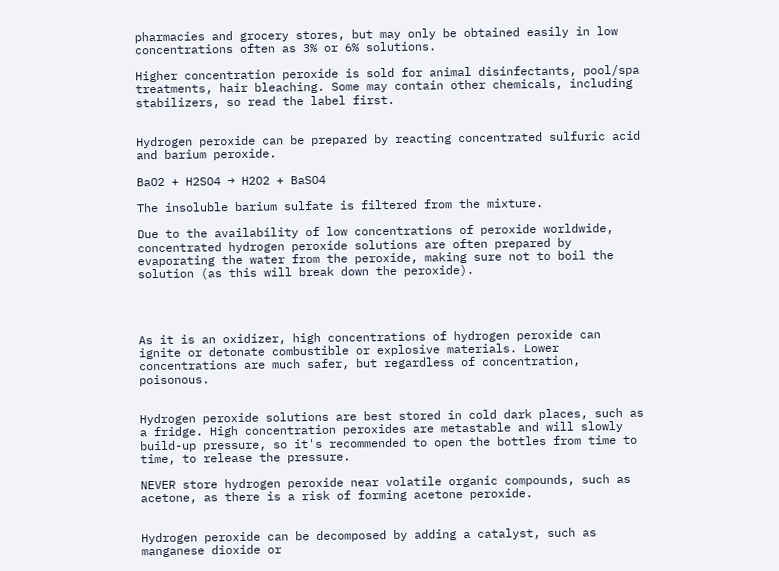pharmacies and grocery stores, but may only be obtained easily in low concentrations often as 3% or 6% solutions.

Higher concentration peroxide is sold for animal disinfectants, pool/spa treatments, hair bleaching. Some may contain other chemicals, including stabilizers, so read the label first.


Hydrogen peroxide can be prepared by reacting concentrated sulfuric acid and barium peroxide.

BaO2 + H2SO4 → H2O2 + BaSO4

The insoluble barium sulfate is filtered from the mixture.

Due to the availability of low concentrations of peroxide worldwide, concentrated hydrogen peroxide solutions are often prepared by evaporating the water from the peroxide, making sure not to boil the solution (as this will break down the peroxide).




As it is an oxidizer, high concentrations of hydrogen peroxide can ignite or detonate combustible or explosive materials. Lower concentrations are much safer, but regardless of concentration, poisonous.


Hydrogen peroxide solutions are best stored in cold dark places, such as a fridge. High concentration peroxides are metastable and will slowly build-up pressure, so it's recommended to open the bottles from time to time, to release the pressure.

NEVER store hydrogen peroxide near volatile organic compounds, such as acetone, as there is a risk of forming acetone peroxide.


Hydrogen peroxide can be decomposed by adding a catalyst, such as manganese dioxide or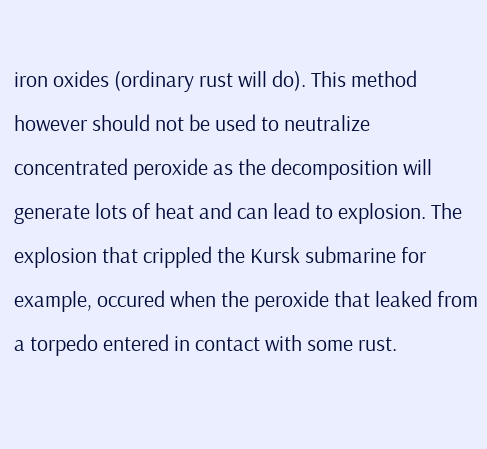iron oxides (ordinary rust will do). This method however should not be used to neutralize concentrated peroxide as the decomposition will generate lots of heat and can lead to explosion. The explosion that crippled the Kursk submarine for example, occured when the peroxide that leaked from a torpedo entered in contact with some rust.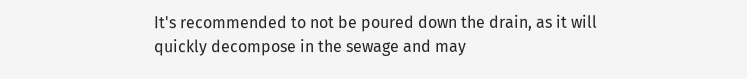It's recommended to not be poured down the drain, as it will quickly decompose in the sewage and may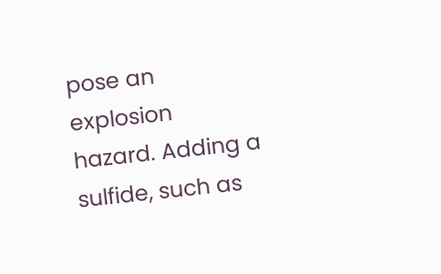pose an explosion hazard. Adding a sulfide, such as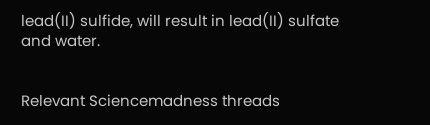lead(II) sulfide, will result in lead(II) sulfate and water.


Relevant Sciencemadness threads